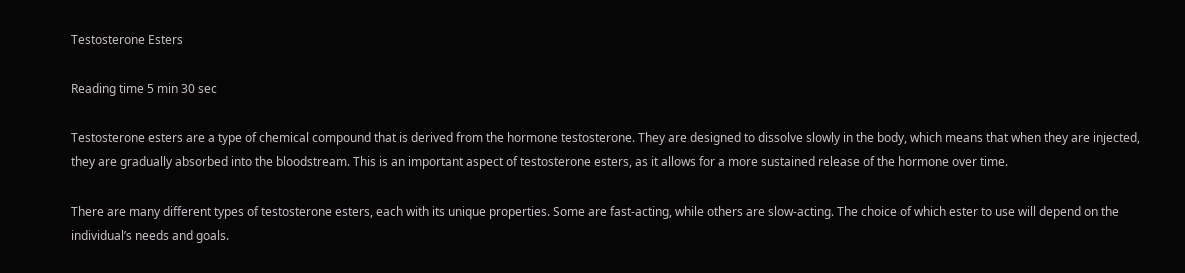Testosterone Esters

Reading time 5 min 30 sec

Testosterone esters are a type of chemical compound that is derived from the hormone testosterone. They are designed to dissolve slowly in the body, which means that when they are injected, they are gradually absorbed into the bloodstream. This is an important aspect of testosterone esters, as it allows for a more sustained release of the hormone over time.

There are many different types of testosterone esters, each with its unique properties. Some are fast-acting, while others are slow-acting. The choice of which ester to use will depend on the individual’s needs and goals.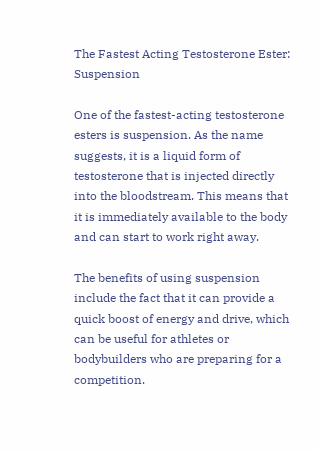The Fastest Acting Testosterone Ester: Suspension

One of the fastest-acting testosterone esters is suspension. As the name suggests, it is a liquid form of testosterone that is injected directly into the bloodstream. This means that it is immediately available to the body and can start to work right away.

The benefits of using suspension include the fact that it can provide a quick boost of energy and drive, which can be useful for athletes or bodybuilders who are preparing for a competition.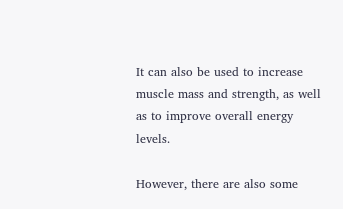It can also be used to increase muscle mass and strength, as well as to improve overall energy levels.

However, there are also some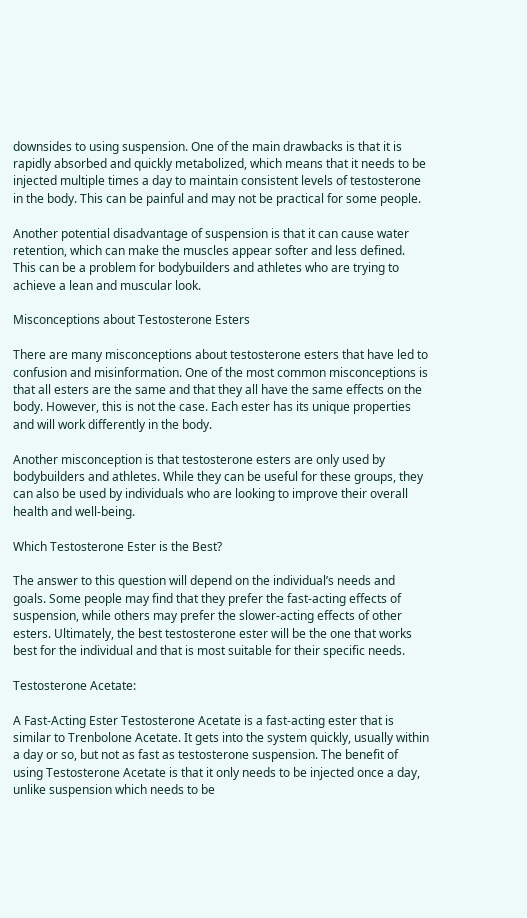downsides to using suspension. One of the main drawbacks is that it is rapidly absorbed and quickly metabolized, which means that it needs to be injected multiple times a day to maintain consistent levels of testosterone in the body. This can be painful and may not be practical for some people.

Another potential disadvantage of suspension is that it can cause water retention, which can make the muscles appear softer and less defined. This can be a problem for bodybuilders and athletes who are trying to achieve a lean and muscular look.

Misconceptions about Testosterone Esters

There are many misconceptions about testosterone esters that have led to confusion and misinformation. One of the most common misconceptions is that all esters are the same and that they all have the same effects on the body. However, this is not the case. Each ester has its unique properties and will work differently in the body.

Another misconception is that testosterone esters are only used by bodybuilders and athletes. While they can be useful for these groups, they can also be used by individuals who are looking to improve their overall health and well-being.

Which Testosterone Ester is the Best?

The answer to this question will depend on the individual’s needs and goals. Some people may find that they prefer the fast-acting effects of suspension, while others may prefer the slower-acting effects of other esters. Ultimately, the best testosterone ester will be the one that works best for the individual and that is most suitable for their specific needs.

Testosterone Acetate:

A Fast-Acting Ester Testosterone Acetate is a fast-acting ester that is similar to Trenbolone Acetate. It gets into the system quickly, usually within a day or so, but not as fast as testosterone suspension. The benefit of using Testosterone Acetate is that it only needs to be injected once a day, unlike suspension which needs to be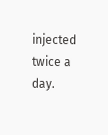injected twice a day.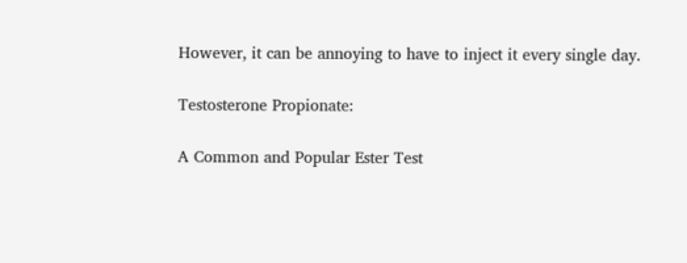However, it can be annoying to have to inject it every single day.

Testosterone Propionate:

A Common and Popular Ester Test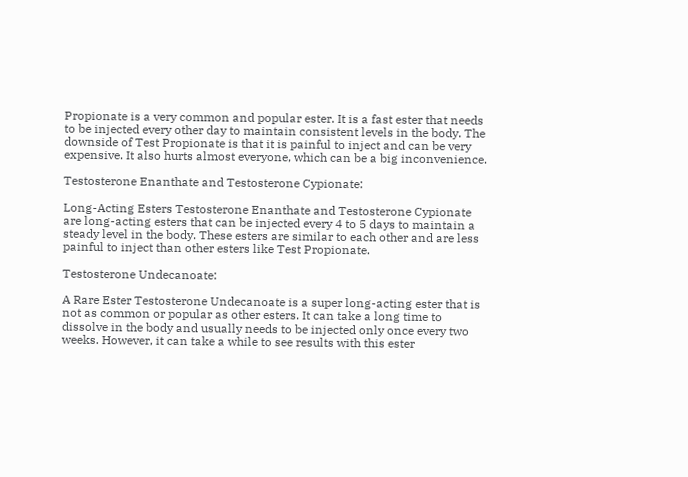Propionate is a very common and popular ester. It is a fast ester that needs to be injected every other day to maintain consistent levels in the body. The downside of Test Propionate is that it is painful to inject and can be very expensive. It also hurts almost everyone, which can be a big inconvenience.

Testosterone Enanthate and Testosterone Cypionate:

Long-Acting Esters Testosterone Enanthate and Testosterone Cypionate are long-acting esters that can be injected every 4 to 5 days to maintain a steady level in the body. These esters are similar to each other and are less painful to inject than other esters like Test Propionate.

Testosterone Undecanoate:

A Rare Ester Testosterone Undecanoate is a super long-acting ester that is not as common or popular as other esters. It can take a long time to dissolve in the body and usually needs to be injected only once every two weeks. However, it can take a while to see results with this ester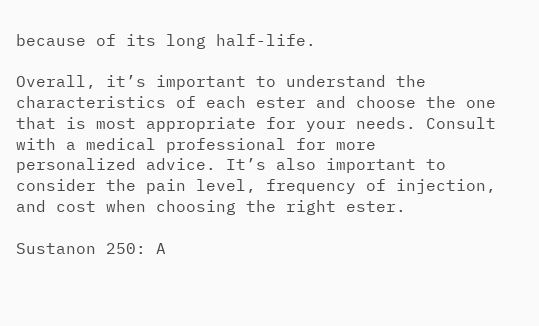because of its long half-life.

Overall, it’s important to understand the characteristics of each ester and choose the one that is most appropriate for your needs. Consult with a medical professional for more personalized advice. It’s also important to consider the pain level, frequency of injection, and cost when choosing the right ester.

Sustanon 250: A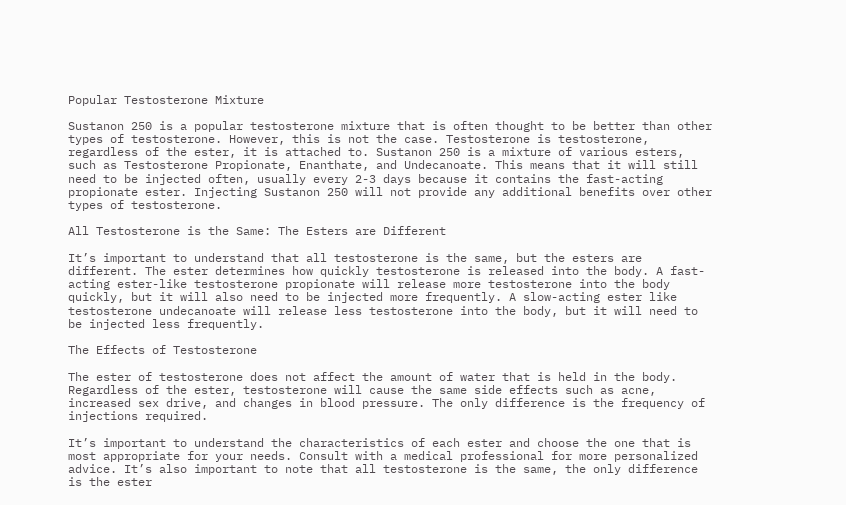Popular Testosterone Mixture

Sustanon 250 is a popular testosterone mixture that is often thought to be better than other types of testosterone. However, this is not the case. Testosterone is testosterone, regardless of the ester, it is attached to. Sustanon 250 is a mixture of various esters, such as Testosterone Propionate, Enanthate, and Undecanoate. This means that it will still need to be injected often, usually every 2-3 days because it contains the fast-acting propionate ester. Injecting Sustanon 250 will not provide any additional benefits over other types of testosterone.

All Testosterone is the Same: The Esters are Different

It’s important to understand that all testosterone is the same, but the esters are different. The ester determines how quickly testosterone is released into the body. A fast-acting ester-like testosterone propionate will release more testosterone into the body quickly, but it will also need to be injected more frequently. A slow-acting ester like testosterone undecanoate will release less testosterone into the body, but it will need to be injected less frequently.

The Effects of Testosterone

The ester of testosterone does not affect the amount of water that is held in the body. Regardless of the ester, testosterone will cause the same side effects such as acne, increased sex drive, and changes in blood pressure. The only difference is the frequency of injections required.

It’s important to understand the characteristics of each ester and choose the one that is most appropriate for your needs. Consult with a medical professional for more personalized advice. It’s also important to note that all testosterone is the same, the only difference is the ester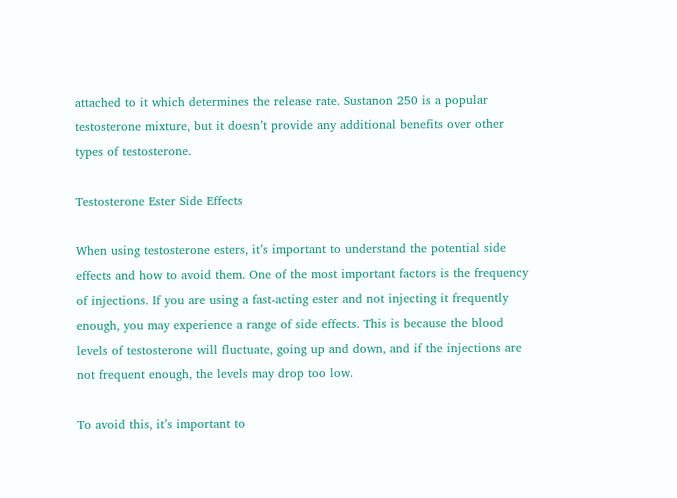attached to it which determines the release rate. Sustanon 250 is a popular testosterone mixture, but it doesn’t provide any additional benefits over other types of testosterone.

Testosterone Ester Side Effects

When using testosterone esters, it’s important to understand the potential side effects and how to avoid them. One of the most important factors is the frequency of injections. If you are using a fast-acting ester and not injecting it frequently enough, you may experience a range of side effects. This is because the blood levels of testosterone will fluctuate, going up and down, and if the injections are not frequent enough, the levels may drop too low.

To avoid this, it’s important to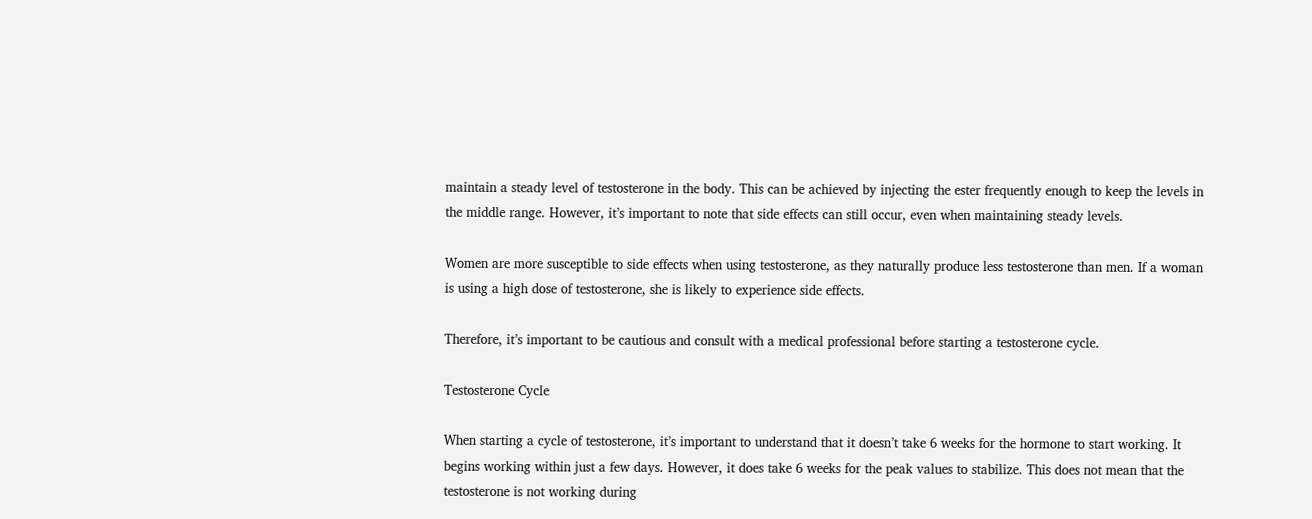maintain a steady level of testosterone in the body. This can be achieved by injecting the ester frequently enough to keep the levels in the middle range. However, it’s important to note that side effects can still occur, even when maintaining steady levels.

Women are more susceptible to side effects when using testosterone, as they naturally produce less testosterone than men. If a woman is using a high dose of testosterone, she is likely to experience side effects.

Therefore, it’s important to be cautious and consult with a medical professional before starting a testosterone cycle.

Testosterone Cycle

When starting a cycle of testosterone, it’s important to understand that it doesn’t take 6 weeks for the hormone to start working. It begins working within just a few days. However, it does take 6 weeks for the peak values to stabilize. This does not mean that the testosterone is not working during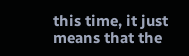this time, it just means that the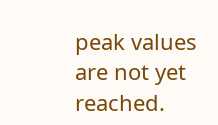peak values are not yet reached.